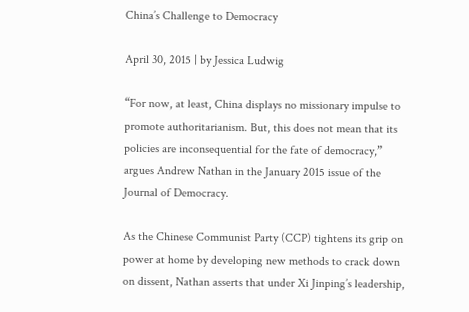China’s Challenge to Democracy

April 30, 2015 | by Jessica Ludwig

“For now, at least, China displays no missionary impulse to promote authoritarianism. But, this does not mean that its policies are inconsequential for the fate of democracy,” argues Andrew Nathan in the January 2015 issue of the Journal of Democracy.

As the Chinese Communist Party (CCP) tightens its grip on power at home by developing new methods to crack down on dissent, Nathan asserts that under Xi Jinping’s leadership,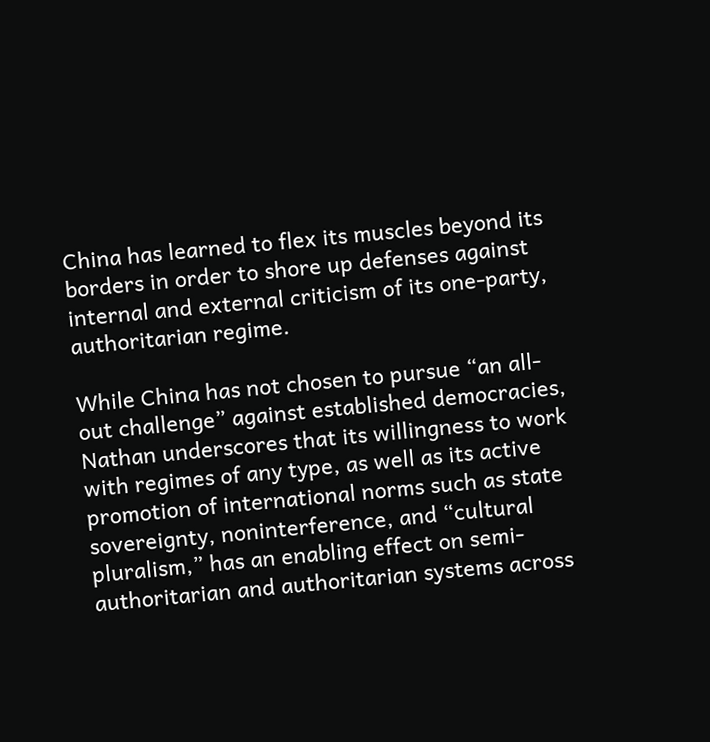China has learned to flex its muscles beyond its borders in order to shore up defenses against internal and external criticism of its one-party, authoritarian regime.

While China has not chosen to pursue “an all-out challenge” against established democracies, Nathan underscores that its willingness to work with regimes of any type, as well as its active promotion of international norms such as state sovereignty, noninterference, and “cultural pluralism,” has an enabling effect on semi-authoritarian and authoritarian systems across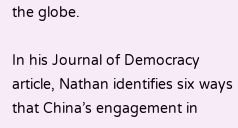the globe.

In his Journal of Democracy article, Nathan identifies six ways that China’s engagement in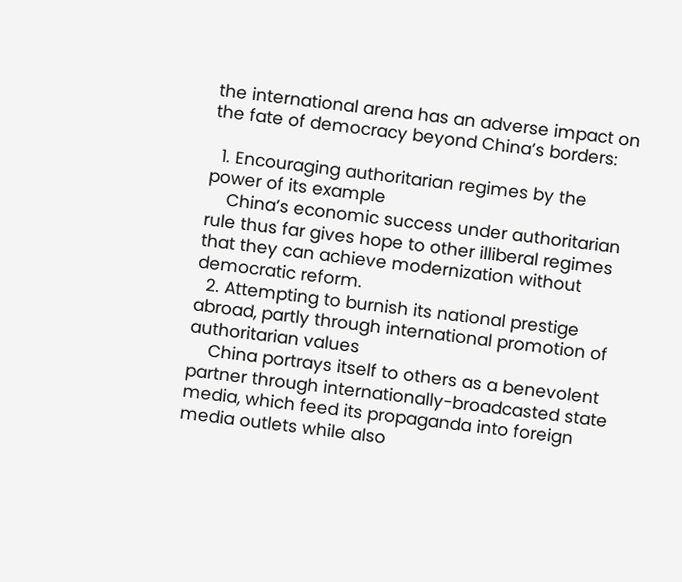the international arena has an adverse impact on the fate of democracy beyond China’s borders:

  1. Encouraging authoritarian regimes by the power of its example
    China’s economic success under authoritarian rule thus far gives hope to other illiberal regimes that they can achieve modernization without democratic reform.
  2. Attempting to burnish its national prestige abroad, partly through international promotion of authoritarian values
    China portrays itself to others as a benevolent partner through internationally-broadcasted state media, which feed its propaganda into foreign media outlets while also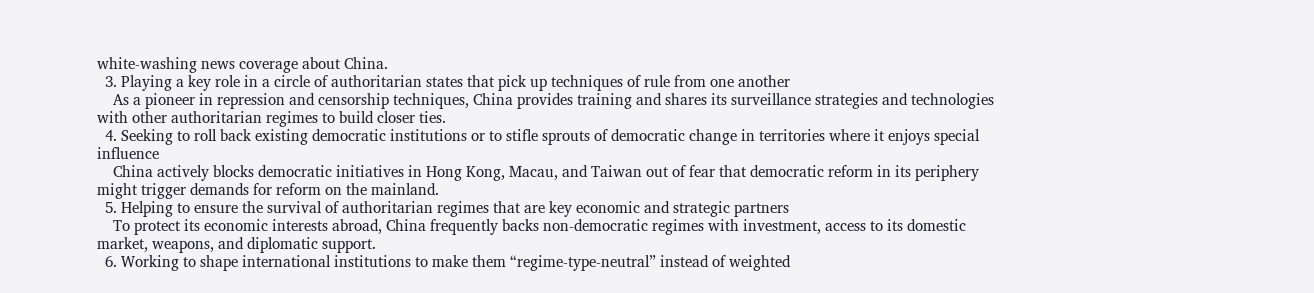white-washing news coverage about China.
  3. Playing a key role in a circle of authoritarian states that pick up techniques of rule from one another
    As a pioneer in repression and censorship techniques, China provides training and shares its surveillance strategies and technologies with other authoritarian regimes to build closer ties.
  4. Seeking to roll back existing democratic institutions or to stifle sprouts of democratic change in territories where it enjoys special influence
    China actively blocks democratic initiatives in Hong Kong, Macau, and Taiwan out of fear that democratic reform in its periphery might trigger demands for reform on the mainland.
  5. Helping to ensure the survival of authoritarian regimes that are key economic and strategic partners
    To protect its economic interests abroad, China frequently backs non-democratic regimes with investment, access to its domestic market, weapons, and diplomatic support.
  6. Working to shape international institutions to make them “regime-type-neutral” instead of weighted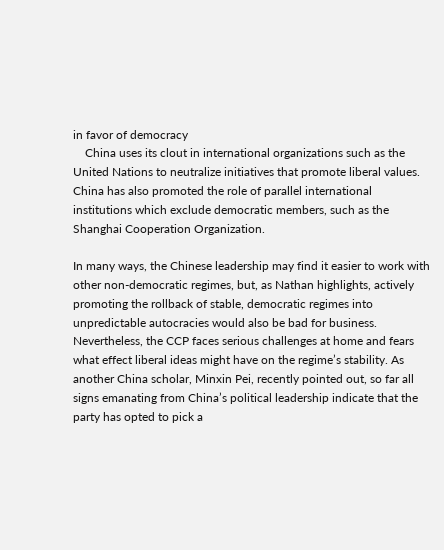in favor of democracy
    China uses its clout in international organizations such as the United Nations to neutralize initiatives that promote liberal values. China has also promoted the role of parallel international institutions which exclude democratic members, such as the Shanghai Cooperation Organization.

In many ways, the Chinese leadership may find it easier to work with other non-democratic regimes, but, as Nathan highlights, actively promoting the rollback of stable, democratic regimes into unpredictable autocracies would also be bad for business. Nevertheless, the CCP faces serious challenges at home and fears what effect liberal ideas might have on the regime’s stability. As another China scholar, Minxin Pei, recently pointed out, so far all signs emanating from China’s political leadership indicate that the party has opted to pick a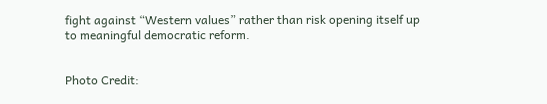fight against “Western values” rather than risk opening itself up to meaningful democratic reform.


Photo Credit: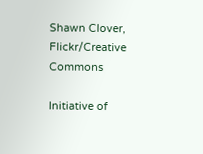Shawn Clover, Flickr/Creative Commons

Initiative of